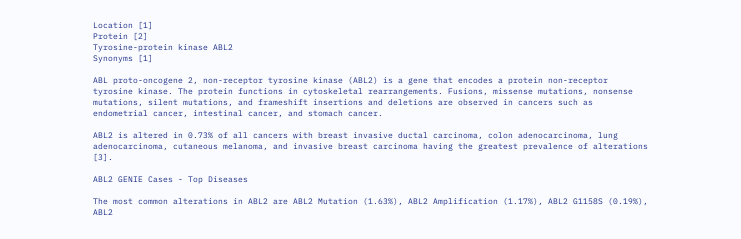Location [1]
Protein [2]
Tyrosine-protein kinase ABL2
Synonyms [1]

ABL proto-oncogene 2, non-receptor tyrosine kinase (ABL2) is a gene that encodes a protein non-receptor tyrosine kinase. The protein functions in cytoskeletal rearrangements. Fusions, missense mutations, nonsense mutations, silent mutations, and frameshift insertions and deletions are observed in cancers such as endometrial cancer, intestinal cancer, and stomach cancer.

ABL2 is altered in 0.73% of all cancers with breast invasive ductal carcinoma, colon adenocarcinoma, lung adenocarcinoma, cutaneous melanoma, and invasive breast carcinoma having the greatest prevalence of alterations [3].

ABL2 GENIE Cases - Top Diseases

The most common alterations in ABL2 are ABL2 Mutation (1.63%), ABL2 Amplification (1.17%), ABL2 G1158S (0.19%), ABL2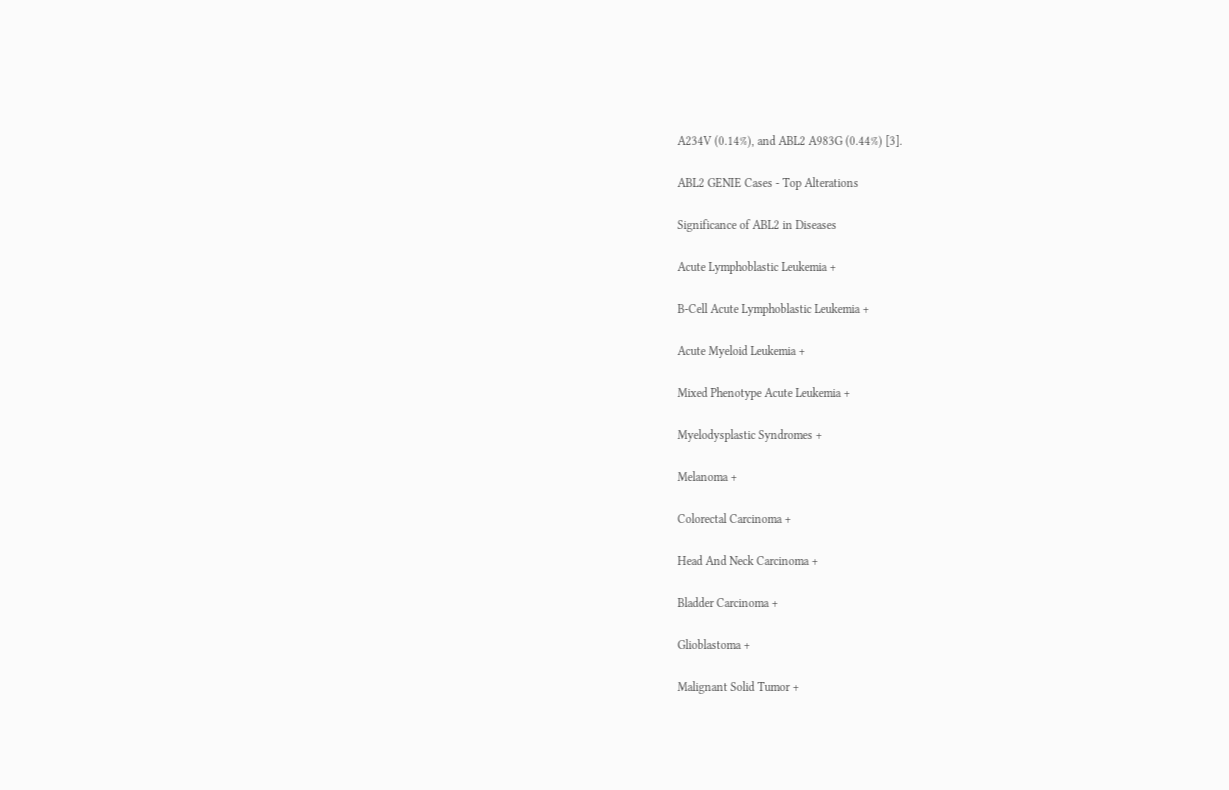A234V (0.14%), and ABL2 A983G (0.44%) [3].

ABL2 GENIE Cases - Top Alterations

Significance of ABL2 in Diseases

Acute Lymphoblastic Leukemia +

B-Cell Acute Lymphoblastic Leukemia +

Acute Myeloid Leukemia +

Mixed Phenotype Acute Leukemia +

Myelodysplastic Syndromes +

Melanoma +

Colorectal Carcinoma +

Head And Neck Carcinoma +

Bladder Carcinoma +

Glioblastoma +

Malignant Solid Tumor +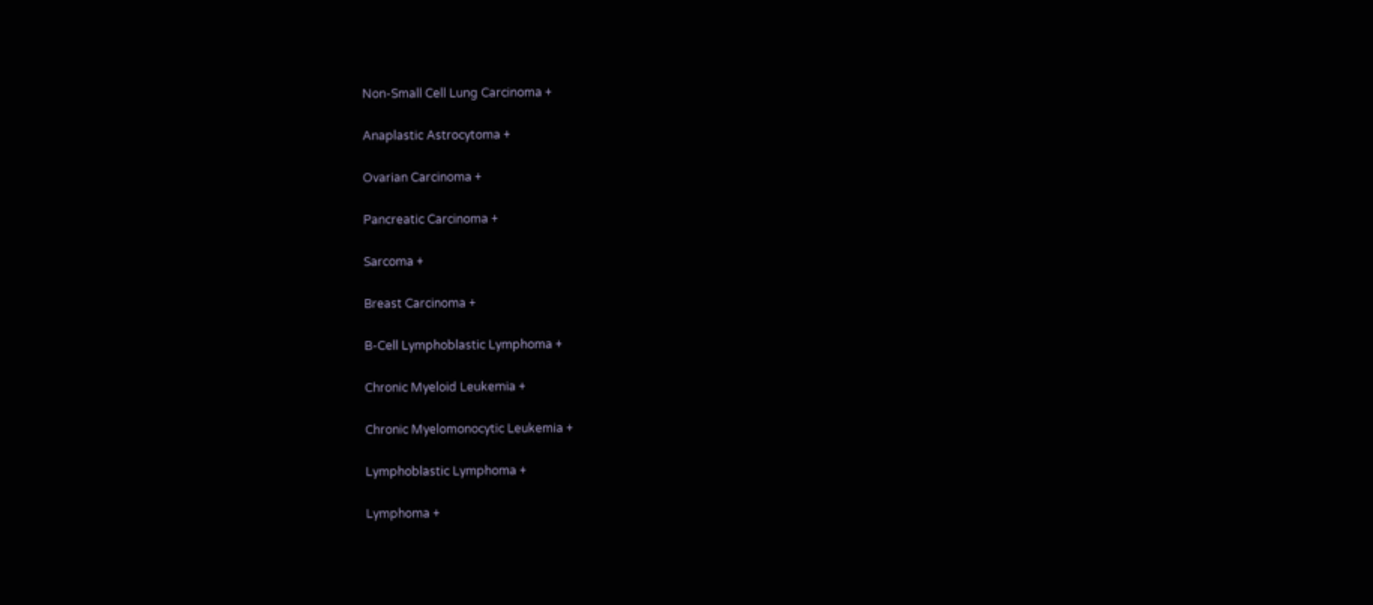Non-Small Cell Lung Carcinoma +

Anaplastic Astrocytoma +

Ovarian Carcinoma +

Pancreatic Carcinoma +

Sarcoma +

Breast Carcinoma +

B-Cell Lymphoblastic Lymphoma +

Chronic Myeloid Leukemia +

Chronic Myelomonocytic Leukemia +

Lymphoblastic Lymphoma +

Lymphoma +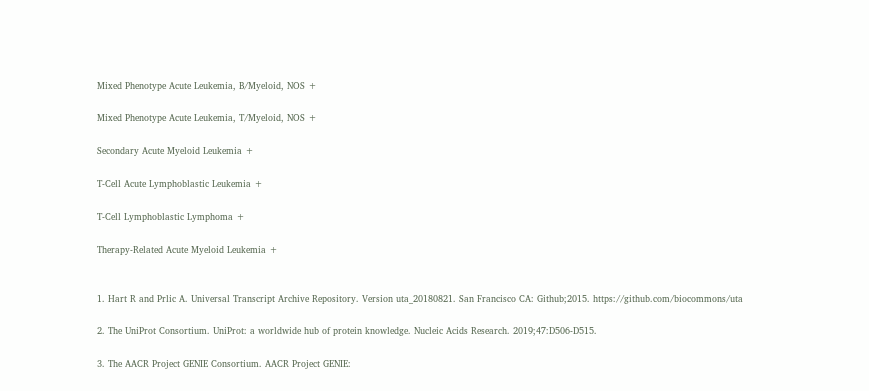Mixed Phenotype Acute Leukemia, B/Myeloid, NOS +

Mixed Phenotype Acute Leukemia, T/Myeloid, NOS +

Secondary Acute Myeloid Leukemia +

T-Cell Acute Lymphoblastic Leukemia +

T-Cell Lymphoblastic Lymphoma +

Therapy-Related Acute Myeloid Leukemia +


1. Hart R and Prlic A. Universal Transcript Archive Repository. Version uta_20180821. San Francisco CA: Github;2015. https://github.com/biocommons/uta

2. The UniProt Consortium. UniProt: a worldwide hub of protein knowledge. Nucleic Acids Research. 2019;47:D506-D515.

3. The AACR Project GENIE Consortium. AACR Project GENIE: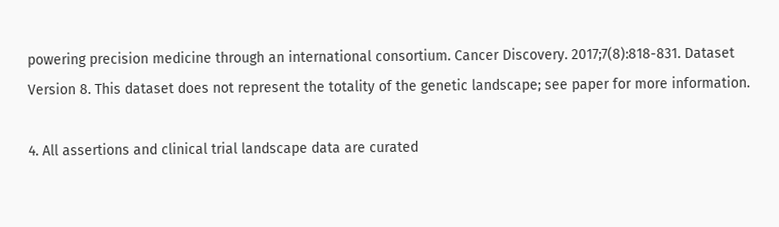powering precision medicine through an international consortium. Cancer Discovery. 2017;7(8):818-831. Dataset Version 8. This dataset does not represent the totality of the genetic landscape; see paper for more information.

4. All assertions and clinical trial landscape data are curated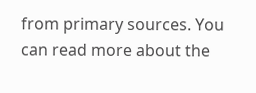from primary sources. You can read more about the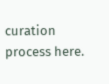curation process here.